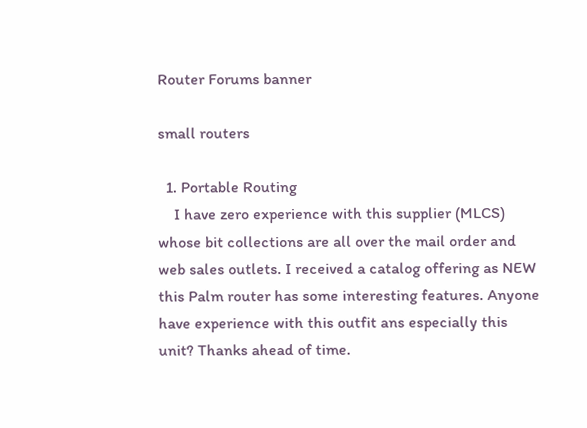Router Forums banner

small routers

  1. Portable Routing
    I have zero experience with this supplier (MLCS) whose bit collections are all over the mail order and web sales outlets. I received a catalog offering as NEW this Palm router has some interesting features. Anyone have experience with this outfit ans especially this unit? Thanks ahead of time.